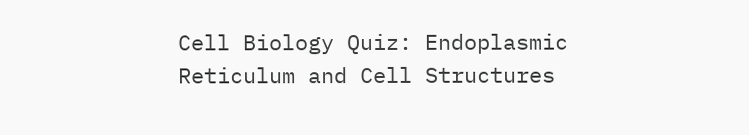Cell Biology Quiz: Endoplasmic Reticulum and Cell Structures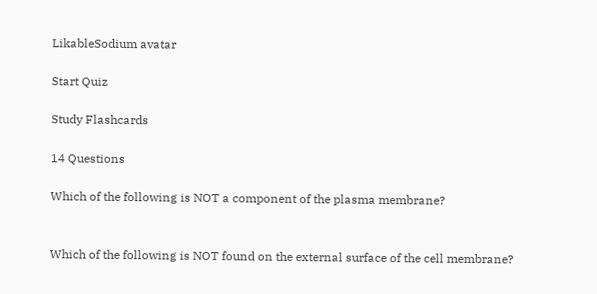LikableSodium avatar

Start Quiz

Study Flashcards

14 Questions

Which of the following is NOT a component of the plasma membrane?


Which of the following is NOT found on the external surface of the cell membrane?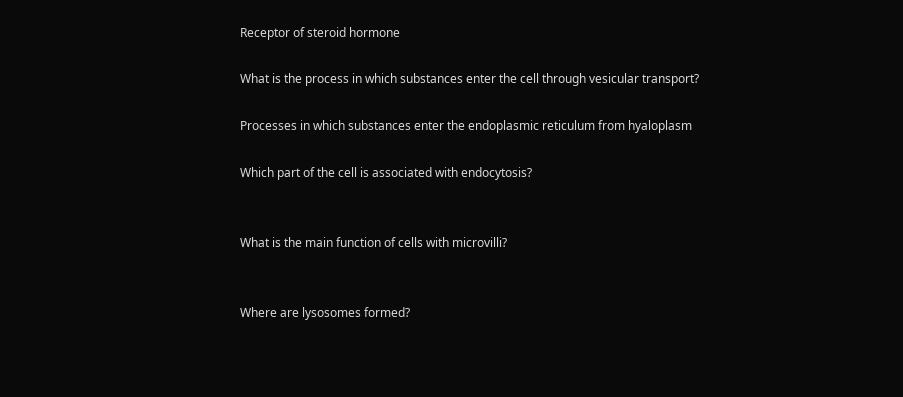Receptor of steroid hormone

What is the process in which substances enter the cell through vesicular transport?

Processes in which substances enter the endoplasmic reticulum from hyaloplasm

Which part of the cell is associated with endocytosis?


What is the main function of cells with microvilli?


Where are lysosomes formed?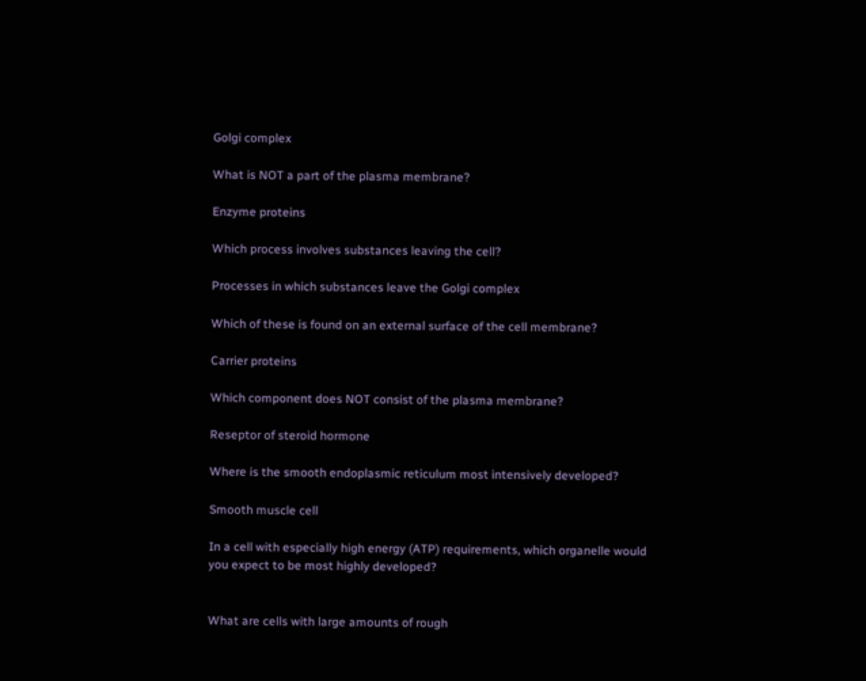Golgi complex

What is NOT a part of the plasma membrane?

Enzyme proteins

Which process involves substances leaving the cell?

Processes in which substances leave the Golgi complex

Which of these is found on an external surface of the cell membrane?

Carrier proteins

Which component does NOT consist of the plasma membrane?

Reseptor of steroid hormone

Where is the smooth endoplasmic reticulum most intensively developed?

Smooth muscle cell

In a cell with especially high energy (ATP) requirements, which organelle would you expect to be most highly developed?


What are cells with large amounts of rough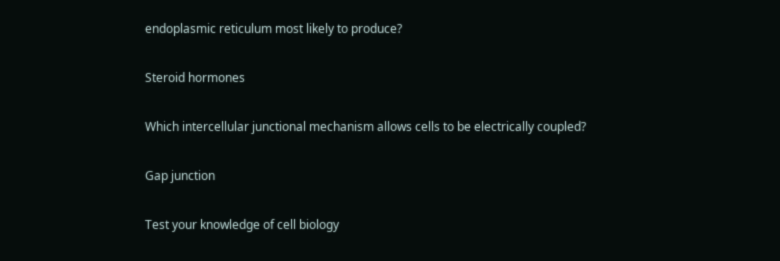endoplasmic reticulum most likely to produce?

Steroid hormones

Which intercellular junctional mechanism allows cells to be electrically coupled?

Gap junction

Test your knowledge of cell biology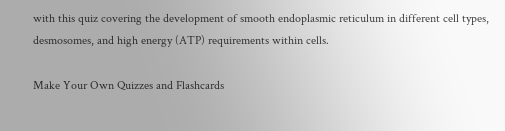with this quiz covering the development of smooth endoplasmic reticulum in different cell types, desmosomes, and high energy (ATP) requirements within cells.

Make Your Own Quizzes and Flashcards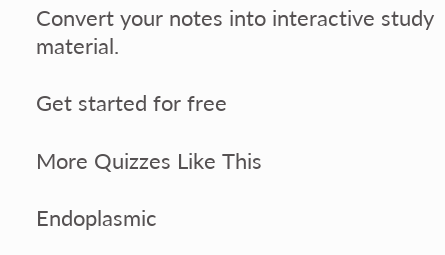Convert your notes into interactive study material.

Get started for free

More Quizzes Like This

Endoplasmic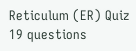Reticulum (ER) Quiz
19 questions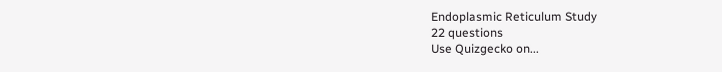Endoplasmic Reticulum Study
22 questions
Use Quizgecko on...